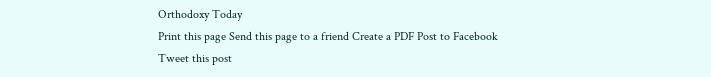Orthodoxy Today
Print this page Send this page to a friend Create a PDF Post to Facebook Tweet this post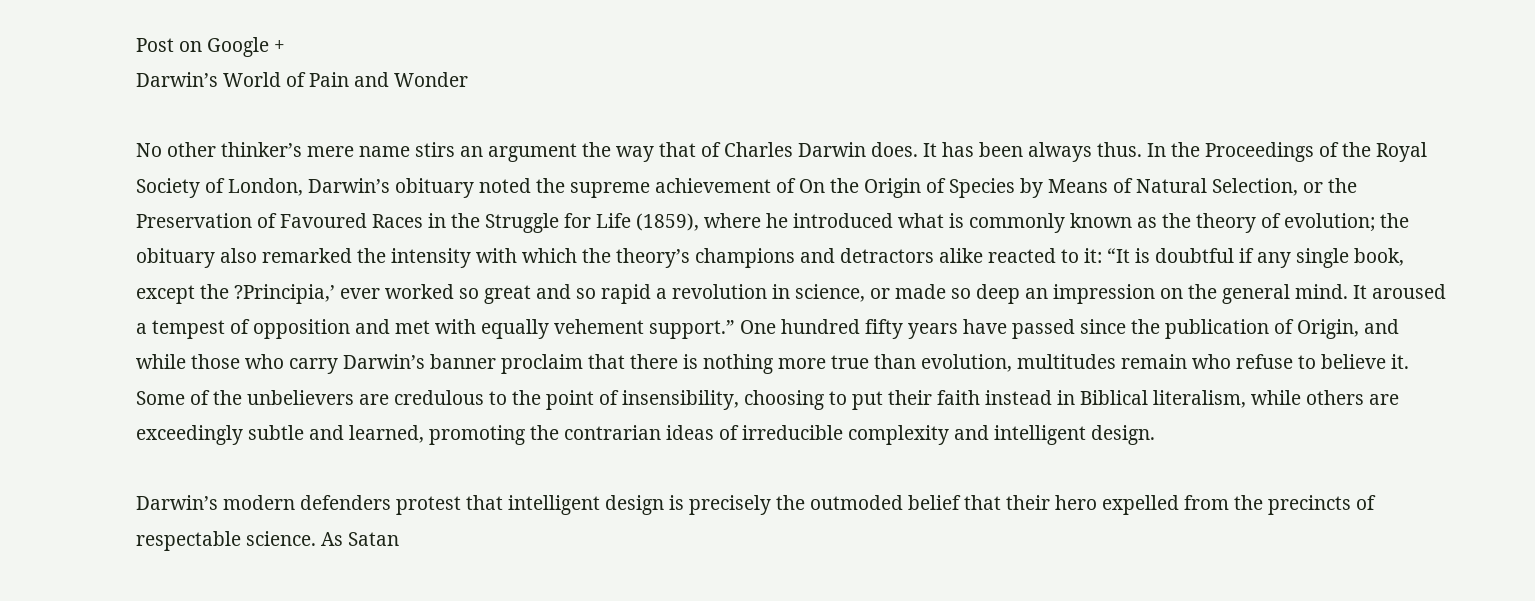Post on Google +
Darwin’s World of Pain and Wonder

No other thinker’s mere name stirs an argument the way that of Charles Darwin does. It has been always thus. In the Proceedings of the Royal Society of London, Darwin’s obituary noted the supreme achievement of On the Origin of Species by Means of Natural Selection, or the Preservation of Favoured Races in the Struggle for Life (1859), where he introduced what is commonly known as the theory of evolution; the obituary also remarked the intensity with which the theory’s champions and detractors alike reacted to it: “It is doubtful if any single book, except the ?Principia,’ ever worked so great and so rapid a revolution in science, or made so deep an impression on the general mind. It aroused a tempest of opposition and met with equally vehement support.” One hundred fifty years have passed since the publication of Origin, and while those who carry Darwin’s banner proclaim that there is nothing more true than evolution, multitudes remain who refuse to believe it. Some of the unbelievers are credulous to the point of insensibility, choosing to put their faith instead in Biblical literalism, while others are exceedingly subtle and learned, promoting the contrarian ideas of irreducible complexity and intelligent design.

Darwin’s modern defenders protest that intelligent design is precisely the outmoded belief that their hero expelled from the precincts of respectable science. As Satan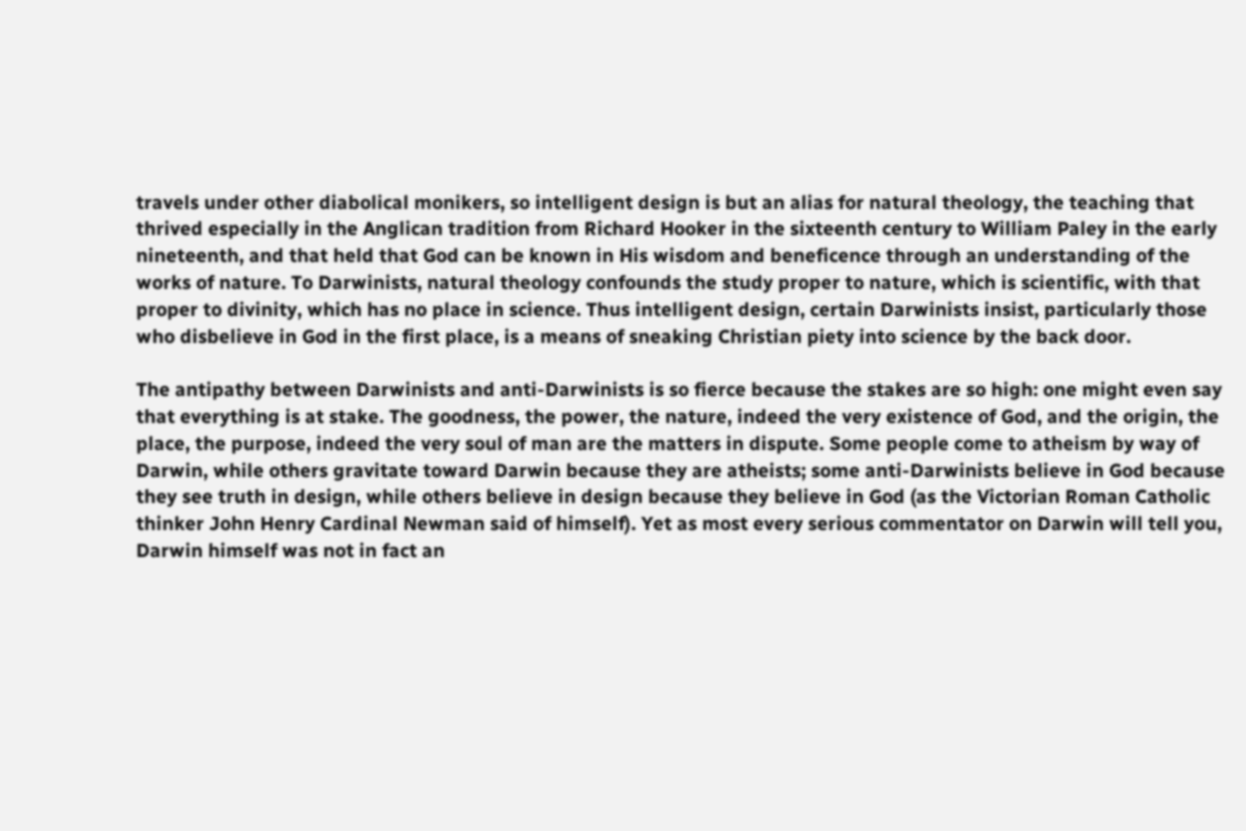travels under other diabolical monikers, so intelligent design is but an alias for natural theology, the teaching that thrived especially in the Anglican tradition from Richard Hooker in the sixteenth century to William Paley in the early nineteenth, and that held that God can be known in His wisdom and beneficence through an understanding of the works of nature. To Darwinists, natural theology confounds the study proper to nature, which is scientific, with that proper to divinity, which has no place in science. Thus intelligent design, certain Darwinists insist, particularly those who disbelieve in God in the first place, is a means of sneaking Christian piety into science by the back door.

The antipathy between Darwinists and anti-Darwinists is so fierce because the stakes are so high: one might even say that everything is at stake. The goodness, the power, the nature, indeed the very existence of God, and the origin, the place, the purpose, indeed the very soul of man are the matters in dispute. Some people come to atheism by way of Darwin, while others gravitate toward Darwin because they are atheists; some anti-Darwinists believe in God because they see truth in design, while others believe in design because they believe in God (as the Victorian Roman Catholic thinker John Henry Cardinal Newman said of himself). Yet as most every serious commentator on Darwin will tell you, Darwin himself was not in fact an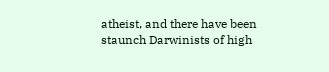atheist, and there have been staunch Darwinists of high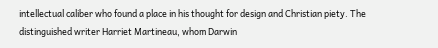intellectual caliber who found a place in his thought for design and Christian piety. The distinguished writer Harriet Martineau, whom Darwin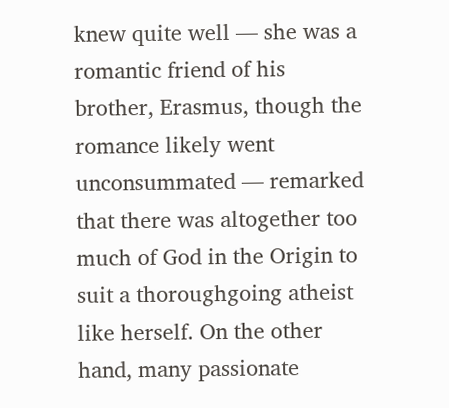knew quite well — she was a romantic friend of his brother, Erasmus, though the romance likely went unconsummated — remarked that there was altogether too much of God in the Origin to suit a thoroughgoing atheist like herself. On the other hand, many passionate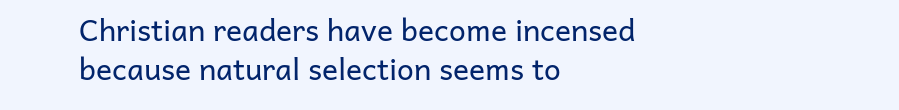Christian readers have become incensed because natural selection seems to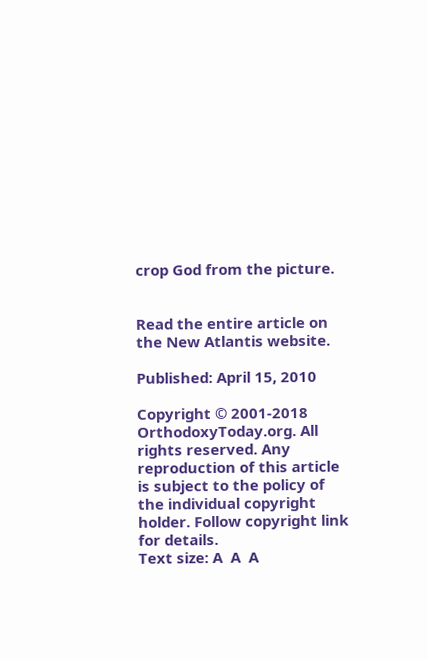crop God from the picture.


Read the entire article on the New Atlantis website.

Published: April 15, 2010

Copyright © 2001-2018 OrthodoxyToday.org. All rights reserved. Any reproduction of this article is subject to the policy of the individual copyright holder. Follow copyright link for details.
Text size: A  A  A